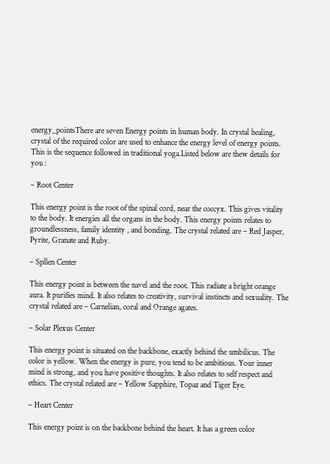energy_pointsThere are seven Energy points in human body. In crystal healing, crystal of the required color are used to enhance the energy level of energy points. This is the sequence followed in traditional yoga.Listed below are thew details for you :

– Root Center

This energy point is the root of the spinal cord, near the coccyx. This gives vitality to the body. It energies all the organs in the body. This energy points relates to groundlessness, family identity , and bonding. The crystal related are – Red Jasper, Pyrite, Granate and Ruby.

– Spllen Center

This energy point is between the navel and the root. This radiate a bright orange aura. It purifies mind. It also relates to creativity, survival instincts and sexuality. The crystal related are – Carnelian, coral and Orange agates.

– Solar Plexus Center

This energy point is situated on the backbone, exactly behind the umbilicus. The color is yellow. When the energy is pure, you tend to be ambitious. Your inner mind is strong, and you have positive thoughts. It also relates to self respect and ethics. The crystal related are – Yellow Sapphire, Topaz and Tiger Eye.

– Heart Center

This energy point is on the backbone behind the heart. It has a green color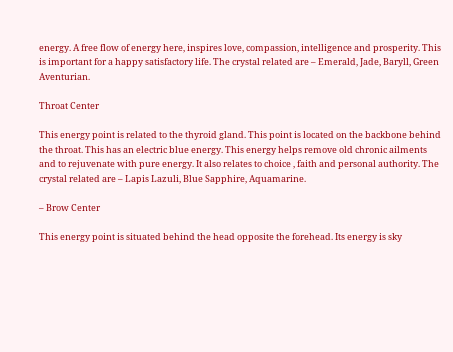energy. A free flow of energy here, inspires love, compassion, intelligence and prosperity. This is important for a happy satisfactory life. The crystal related are – Emerald, Jade, Baryll, Green Aventurian.

Throat Center

This energy point is related to the thyroid gland. This point is located on the backbone behind the throat. This has an electric blue energy. This energy helps remove old chronic ailments and to rejuvenate with pure energy. It also relates to choice , faith and personal authority. The crystal related are – Lapis Lazuli, Blue Sapphire, Aquamarine.

– Brow Center

This energy point is situated behind the head opposite the forehead. Its energy is sky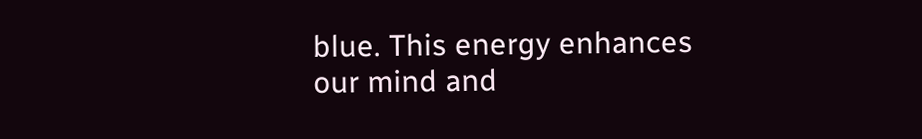blue. This energy enhances our mind and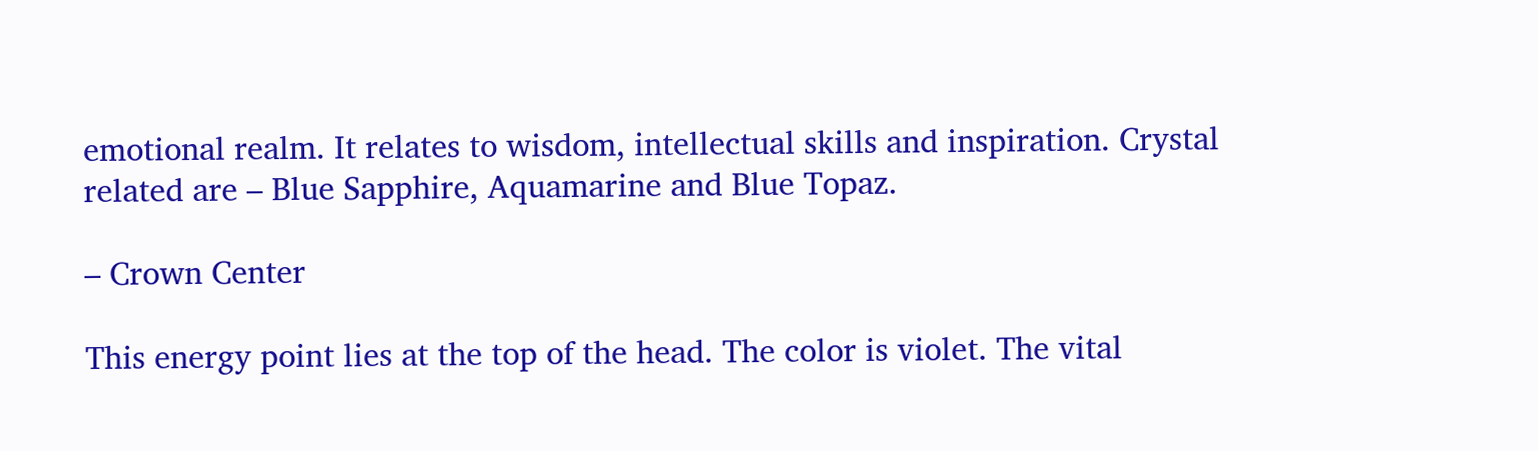emotional realm. It relates to wisdom, intellectual skills and inspiration. Crystal related are – Blue Sapphire, Aquamarine and Blue Topaz.

– Crown Center

This energy point lies at the top of the head. The color is violet. The vital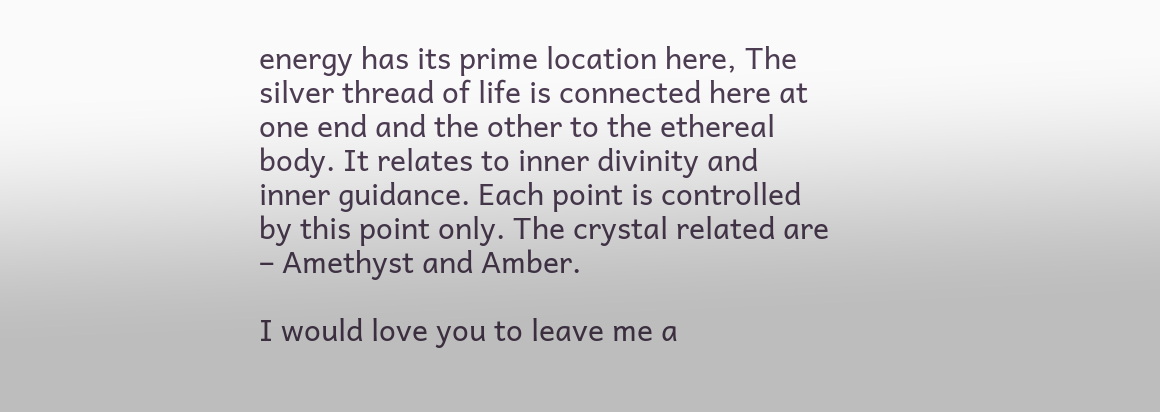energy has its prime location here, The silver thread of life is connected here at one end and the other to the ethereal body. It relates to inner divinity and inner guidance. Each point is controlled by this point only. The crystal related are – Amethyst and Amber.

I would love you to leave me a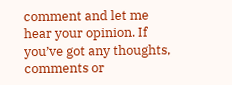comment and let me hear your opinion. If you’ve got any thoughts, comments or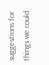suggestions for things we could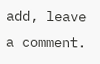add, leave a comment.